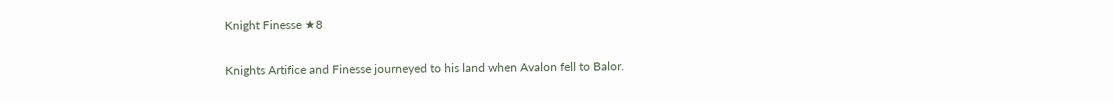Knight Finesse ★8

Knights Artifice and Finesse journeyed to his land when Avalon fell to Balor.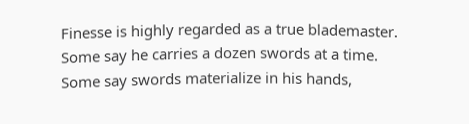Finesse is highly regarded as a true blademaster. Some say he carries a dozen swords at a time. Some say swords materialize in his hands,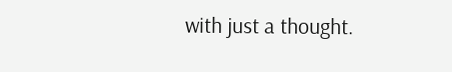with just a thought.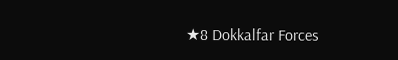★8 Dokkalfar Forces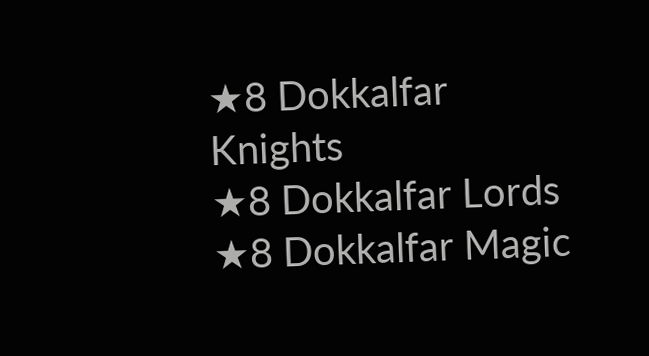★8 Dokkalfar Knights
★8 Dokkalfar Lords
★8 Dokkalfar Magic